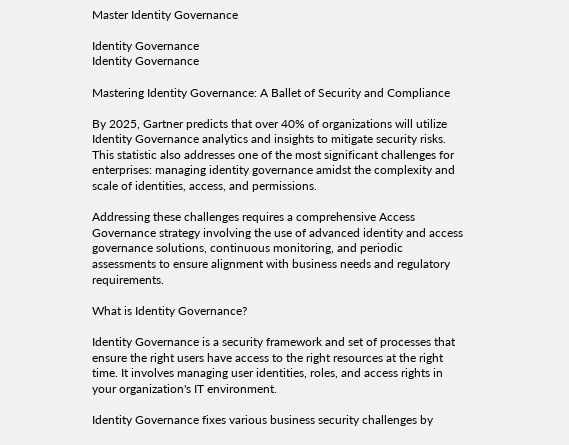Master Identity Governance

Identity Governance
Identity Governance

Mastering Identity Governance: A Ballet of Security and Compliance

By 2025, Gartner predicts that over 40% of organizations will utilize Identity Governance analytics and insights to mitigate security risks. This statistic also addresses one of the most significant challenges for enterprises: managing identity governance amidst the complexity and scale of identities, access, and permissions.

Addressing these challenges requires a comprehensive Access Governance strategy involving the use of advanced identity and access governance solutions, continuous monitoring, and periodic assessments to ensure alignment with business needs and regulatory requirements.

What is Identity Governance?

Identity Governance is a security framework and set of processes that ensure the right users have access to the right resources at the right time. It involves managing user identities, roles, and access rights in your organization's IT environment.

Identity Governance fixes various business security challenges by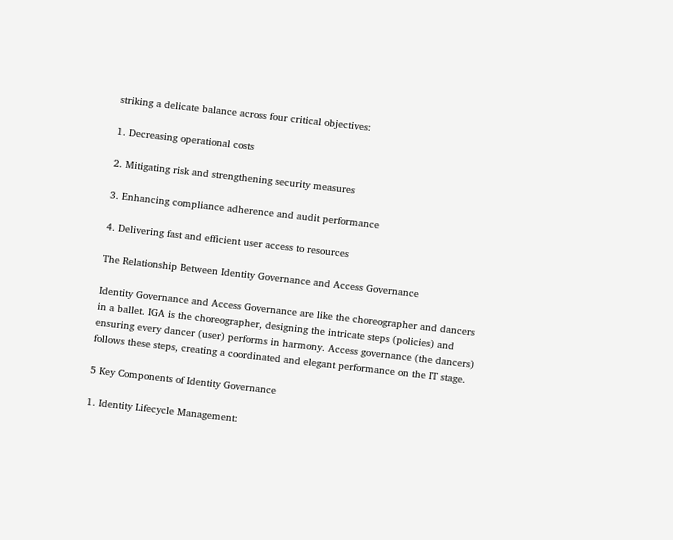striking a delicate balance across four critical objectives:

1. Decreasing operational costs

2. Mitigating risk and strengthening security measures

3. Enhancing compliance adherence and audit performance

4. Delivering fast and efficient user access to resources

The Relationship Between Identity Governance and Access Governance

Identity Governance and Access Governance are like the choreographer and dancers in a ballet. IGA is the choreographer, designing the intricate steps (policies) and ensuring every dancer (user) performs in harmony. Access governance (the dancers) follows these steps, creating a coordinated and elegant performance on the IT stage.

5 Key Components of Identity Governance

1. Identity Lifecycle Management: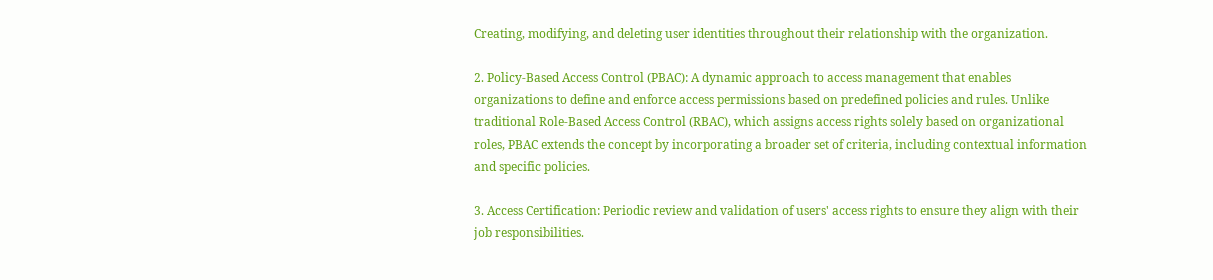Creating, modifying, and deleting user identities throughout their relationship with the organization.

2. Policy-Based Access Control (PBAC): A dynamic approach to access management that enables organizations to define and enforce access permissions based on predefined policies and rules. Unlike traditional Role-Based Access Control (RBAC), which assigns access rights solely based on organizational roles, PBAC extends the concept by incorporating a broader set of criteria, including contextual information and specific policies.

3. Access Certification: Periodic review and validation of users' access rights to ensure they align with their job responsibilities.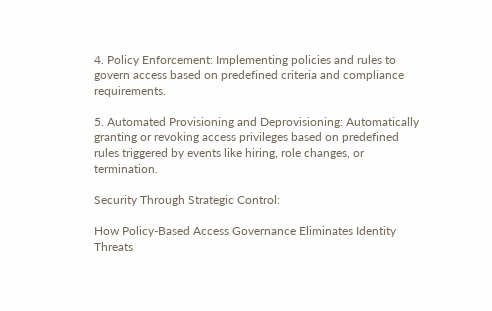4. Policy Enforcement: Implementing policies and rules to govern access based on predefined criteria and compliance requirements.

5. Automated Provisioning and Deprovisioning: Automatically granting or revoking access privileges based on predefined rules triggered by events like hiring, role changes, or termination.

Security Through Strategic Control:

How Policy-Based Access Governance Eliminates Identity Threats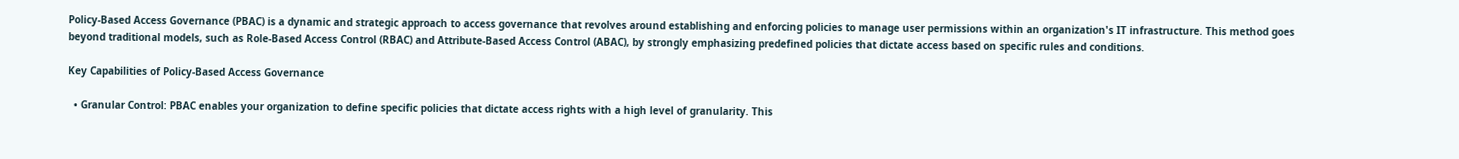Policy-Based Access Governance (PBAC) is a dynamic and strategic approach to access governance that revolves around establishing and enforcing policies to manage user permissions within an organization's IT infrastructure. This method goes beyond traditional models, such as Role-Based Access Control (RBAC) and Attribute-Based Access Control (ABAC), by strongly emphasizing predefined policies that dictate access based on specific rules and conditions.

Key Capabilities of Policy-Based Access Governance

  • Granular Control: PBAC enables your organization to define specific policies that dictate access rights with a high level of granularity. This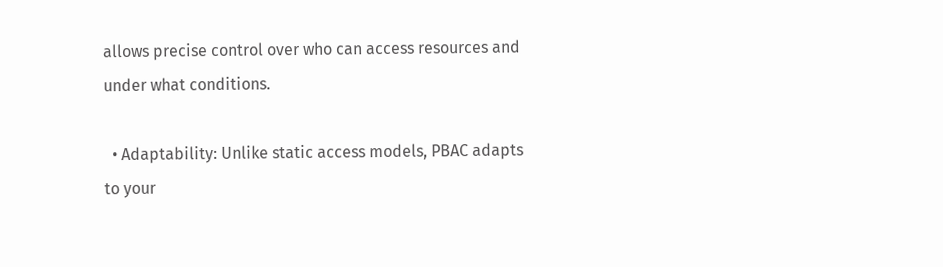allows precise control over who can access resources and under what conditions.

  • Adaptability: Unlike static access models, PBAC adapts to your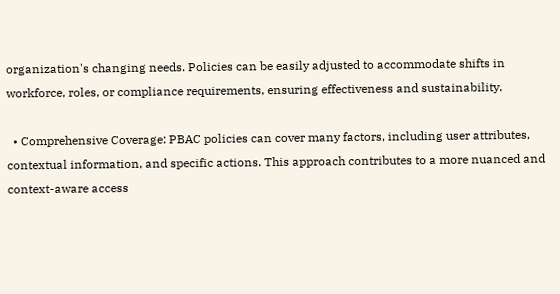organization's changing needs. Policies can be easily adjusted to accommodate shifts in workforce, roles, or compliance requirements, ensuring effectiveness and sustainability.

  • Comprehensive Coverage: PBAC policies can cover many factors, including user attributes, contextual information, and specific actions. This approach contributes to a more nuanced and context-aware access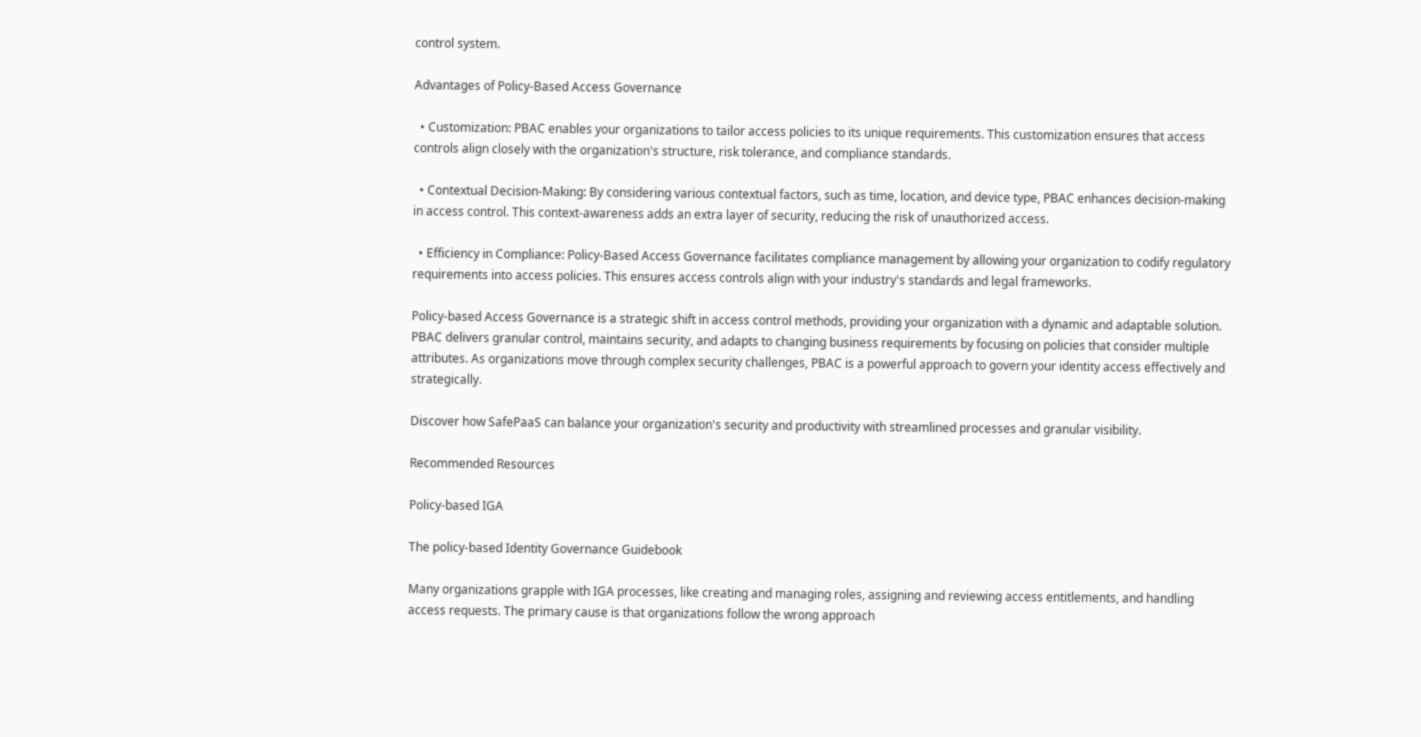control system.

Advantages of Policy-Based Access Governance

  • Customization: PBAC enables your organizations to tailor access policies to its unique requirements. This customization ensures that access controls align closely with the organization's structure, risk tolerance, and compliance standards.

  • Contextual Decision-Making: By considering various contextual factors, such as time, location, and device type, PBAC enhances decision-making in access control. This context-awareness adds an extra layer of security, reducing the risk of unauthorized access.

  • Efficiency in Compliance: Policy-Based Access Governance facilitates compliance management by allowing your organization to codify regulatory requirements into access policies. This ensures access controls align with your industry's standards and legal frameworks.

Policy-based Access Governance is a strategic shift in access control methods, providing your organization with a dynamic and adaptable solution. PBAC delivers granular control, maintains security, and adapts to changing business requirements by focusing on policies that consider multiple attributes. As organizations move through complex security challenges, PBAC is a powerful approach to govern your identity access effectively and strategically.

Discover how SafePaaS can balance your organization's security and productivity with streamlined processes and granular visibility.

Recommended Resources

Policy-based IGA

The policy-based Identity Governance Guidebook

Many organizations grapple with IGA processes, like creating and managing roles, assigning and reviewing access entitlements, and handling access requests. The primary cause is that organizations follow the wrong approach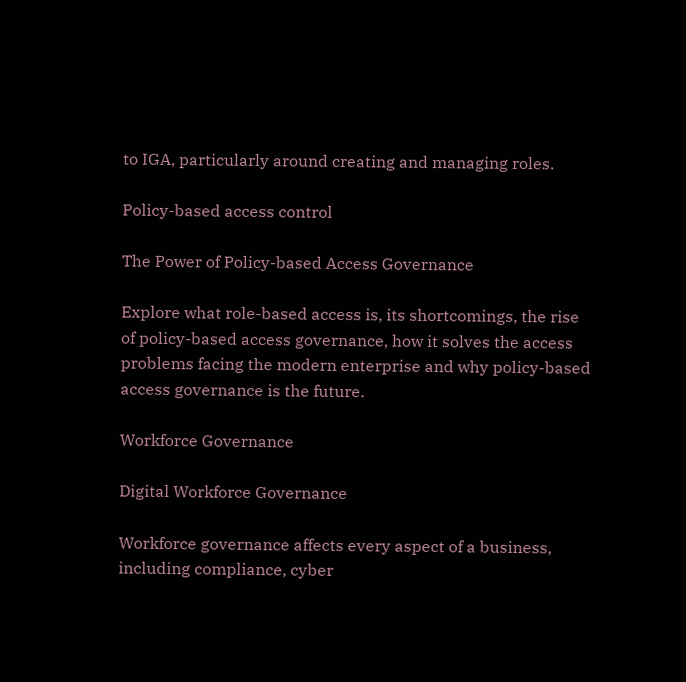to IGA, particularly around creating and managing roles.

Policy-based access control

The Power of Policy-based Access Governance

Explore what role-based access is, its shortcomings, the rise of policy-based access governance, how it solves the access problems facing the modern enterprise and why policy-based access governance is the future.

Workforce Governance

Digital Workforce Governance

Workforce governance affects every aspect of a business, including compliance, cyber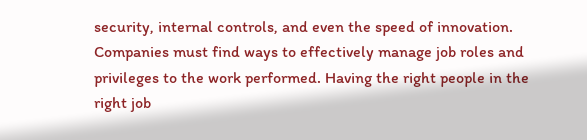security, internal controls, and even the speed of innovation. Companies must find ways to effectively manage job roles and privileges to the work performed. Having the right people in the right job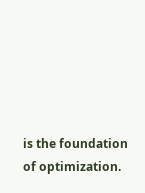is the foundation of optimization.